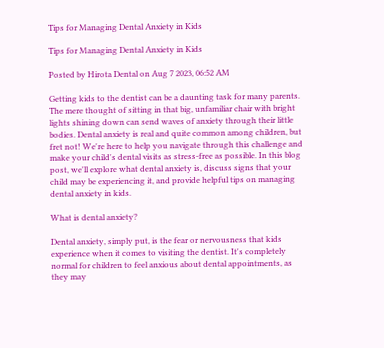Tips for Managing Dental Anxiety in Kids

Tips for Managing Dental Anxiety in Kids

Posted by Hirota Dental on Aug 7 2023, 06:52 AM

Getting kids to the dentist can be a daunting task for many parents. The mere thought of sitting in that big, unfamiliar chair with bright lights shining down can send waves of anxiety through their little bodies. Dental anxiety is real and quite common among children, but fret not! We're here to help you navigate through this challenge and make your child's dental visits as stress-free as possible. In this blog post, we'll explore what dental anxiety is, discuss signs that your child may be experiencing it, and provide helpful tips on managing dental anxiety in kids.

What is dental anxiety?

Dental anxiety, simply put, is the fear or nervousness that kids experience when it comes to visiting the dentist. It's completely normal for children to feel anxious about dental appointments, as they may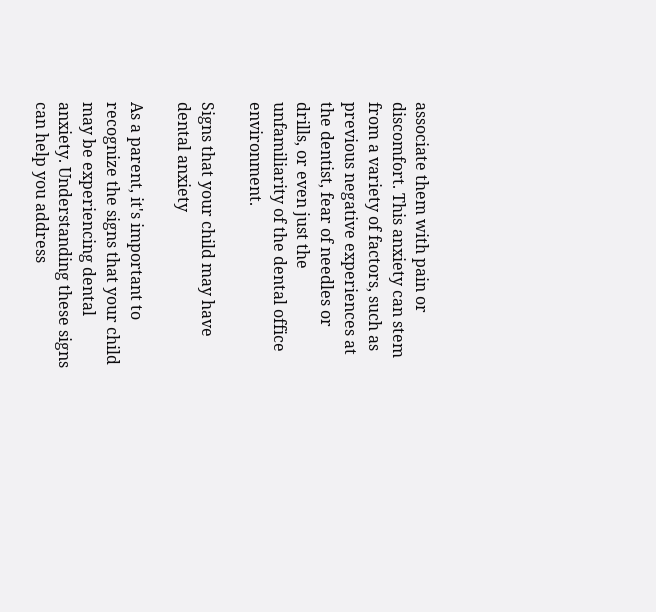associate them with pain or discomfort. This anxiety can stem from a variety of factors, such as previous negative experiences at the dentist, fear of needles or drills, or even just the unfamiliarity of the dental office environment.

Signs that your child may have dental anxiety

As a parent, it's important to recognize the signs that your child may be experiencing dental anxiety. Understanding these signs can help you address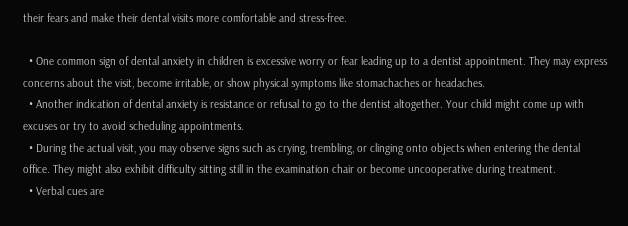their fears and make their dental visits more comfortable and stress-free.

  • One common sign of dental anxiety in children is excessive worry or fear leading up to a dentist appointment. They may express concerns about the visit, become irritable, or show physical symptoms like stomachaches or headaches.
  • Another indication of dental anxiety is resistance or refusal to go to the dentist altogether. Your child might come up with excuses or try to avoid scheduling appointments.
  • During the actual visit, you may observe signs such as crying, trembling, or clinging onto objects when entering the dental office. They might also exhibit difficulty sitting still in the examination chair or become uncooperative during treatment.
  • Verbal cues are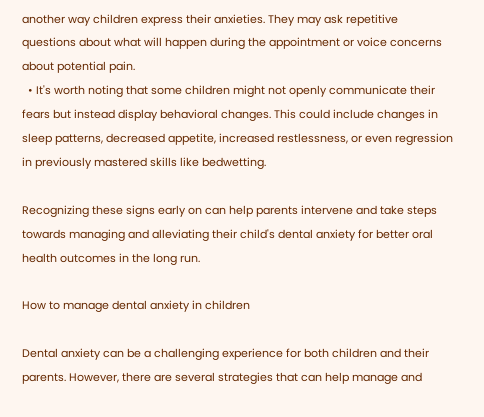another way children express their anxieties. They may ask repetitive questions about what will happen during the appointment or voice concerns about potential pain.
  • It's worth noting that some children might not openly communicate their fears but instead display behavioral changes. This could include changes in sleep patterns, decreased appetite, increased restlessness, or even regression in previously mastered skills like bedwetting.

Recognizing these signs early on can help parents intervene and take steps towards managing and alleviating their child's dental anxiety for better oral health outcomes in the long run.

How to manage dental anxiety in children

Dental anxiety can be a challenging experience for both children and their parents. However, there are several strategies that can help manage and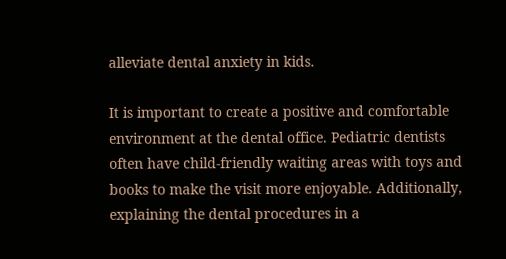alleviate dental anxiety in kids.

It is important to create a positive and comfortable environment at the dental office. Pediatric dentists often have child-friendly waiting areas with toys and books to make the visit more enjoyable. Additionally, explaining the dental procedures in a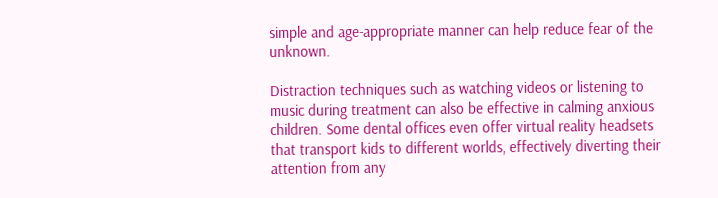simple and age-appropriate manner can help reduce fear of the unknown.

Distraction techniques such as watching videos or listening to music during treatment can also be effective in calming anxious children. Some dental offices even offer virtual reality headsets that transport kids to different worlds, effectively diverting their attention from any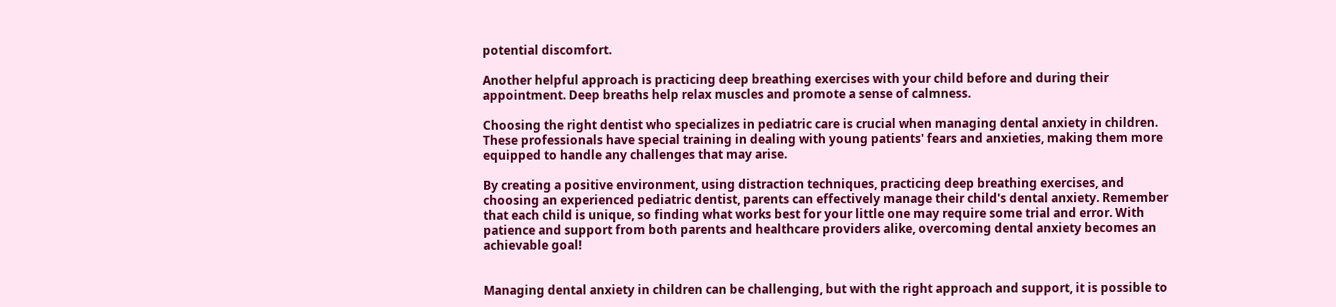potential discomfort.

Another helpful approach is practicing deep breathing exercises with your child before and during their appointment. Deep breaths help relax muscles and promote a sense of calmness.

Choosing the right dentist who specializes in pediatric care is crucial when managing dental anxiety in children. These professionals have special training in dealing with young patients' fears and anxieties, making them more equipped to handle any challenges that may arise.

By creating a positive environment, using distraction techniques, practicing deep breathing exercises, and choosing an experienced pediatric dentist, parents can effectively manage their child's dental anxiety. Remember that each child is unique, so finding what works best for your little one may require some trial and error. With patience and support from both parents and healthcare providers alike, overcoming dental anxiety becomes an achievable goal!


Managing dental anxiety in children can be challenging, but with the right approach and support, it is possible to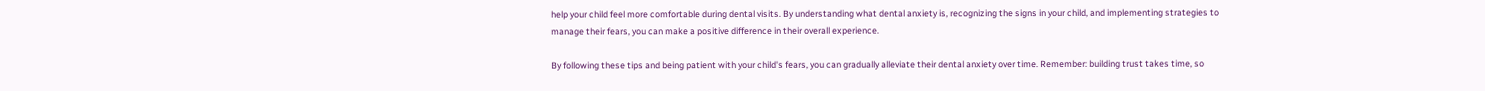help your child feel more comfortable during dental visits. By understanding what dental anxiety is, recognizing the signs in your child, and implementing strategies to manage their fears, you can make a positive difference in their overall experience.

By following these tips and being patient with your child's fears, you can gradually alleviate their dental anxiety over time. Remember: building trust takes time, so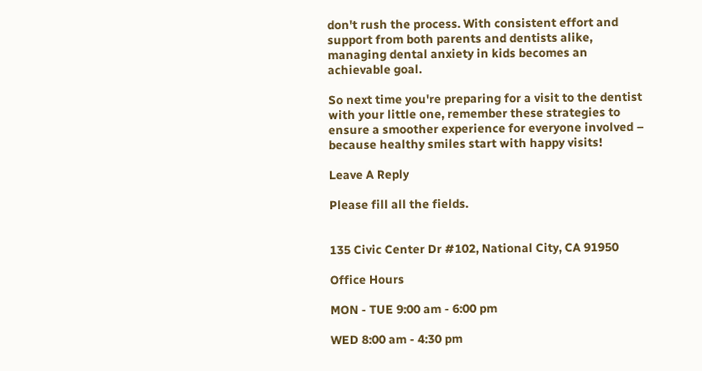don't rush the process. With consistent effort and support from both parents and dentists alike, managing dental anxiety in kids becomes an achievable goal.

So next time you're preparing for a visit to the dentist with your little one, remember these strategies to ensure a smoother experience for everyone involved – because healthy smiles start with happy visits!

Leave A Reply

Please fill all the fields.


135 Civic Center Dr #102, National City, CA 91950

Office Hours

MON - TUE 9:00 am - 6:00 pm

WED 8:00 am - 4:30 pm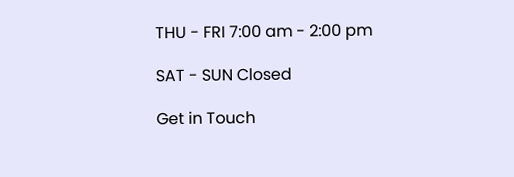THU - FRI 7:00 am - 2:00 pm

SAT - SUN Closed

Get in Touch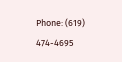Phone: (619) 474-4695